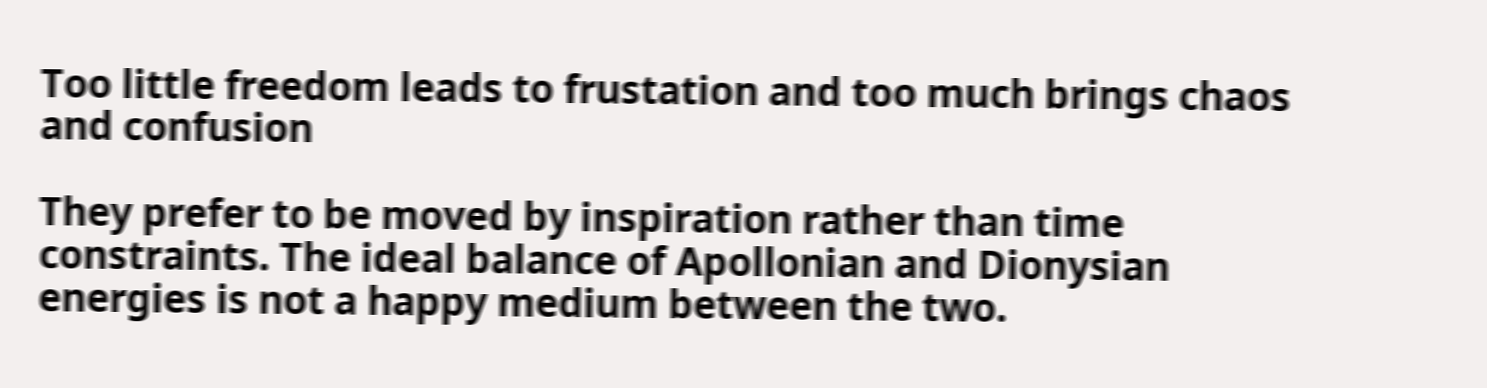Too little freedom leads to frustation and too much brings chaos and confusion

They prefer to be moved by inspiration rather than time constraints. The ideal balance of Apollonian and Dionysian energies is not a happy medium between the two.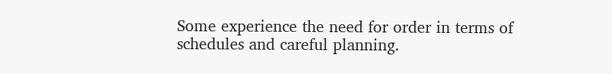Some experience the need for order in terms of schedules and careful planning.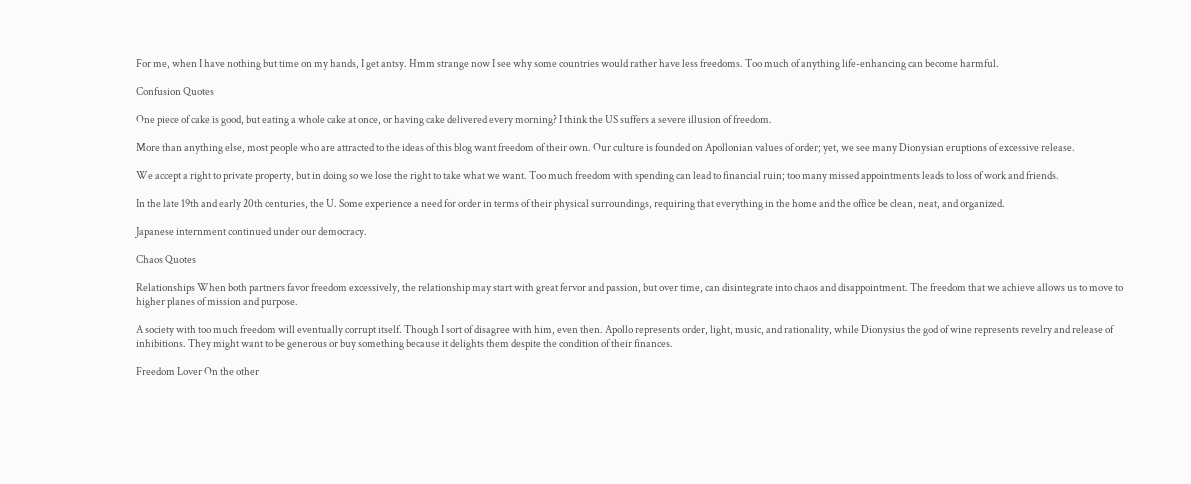For me, when I have nothing but time on my hands, I get antsy. Hmm strange now I see why some countries would rather have less freedoms. Too much of anything life-enhancing can become harmful.

Confusion Quotes

One piece of cake is good, but eating a whole cake at once, or having cake delivered every morning? I think the US suffers a severe illusion of freedom.

More than anything else, most people who are attracted to the ideas of this blog want freedom of their own. Our culture is founded on Apollonian values of order; yet, we see many Dionysian eruptions of excessive release.

We accept a right to private property, but in doing so we lose the right to take what we want. Too much freedom with spending can lead to financial ruin; too many missed appointments leads to loss of work and friends.

In the late 19th and early 20th centuries, the U. Some experience a need for order in terms of their physical surroundings, requiring that everything in the home and the office be clean, neat, and organized.

Japanese internment continued under our democracy.

Chaos Quotes

Relationships When both partners favor freedom excessively, the relationship may start with great fervor and passion, but over time, can disintegrate into chaos and disappointment. The freedom that we achieve allows us to move to higher planes of mission and purpose.

A society with too much freedom will eventually corrupt itself. Though I sort of disagree with him, even then. Apollo represents order, light, music, and rationality, while Dionysius the god of wine represents revelry and release of inhibitions. They might want to be generous or buy something because it delights them despite the condition of their finances.

Freedom Lover On the other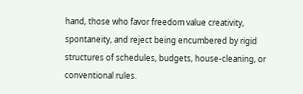hand, those who favor freedom value creativity, spontaneity, and reject being encumbered by rigid structures of schedules, budgets, house-cleaning, or conventional rules.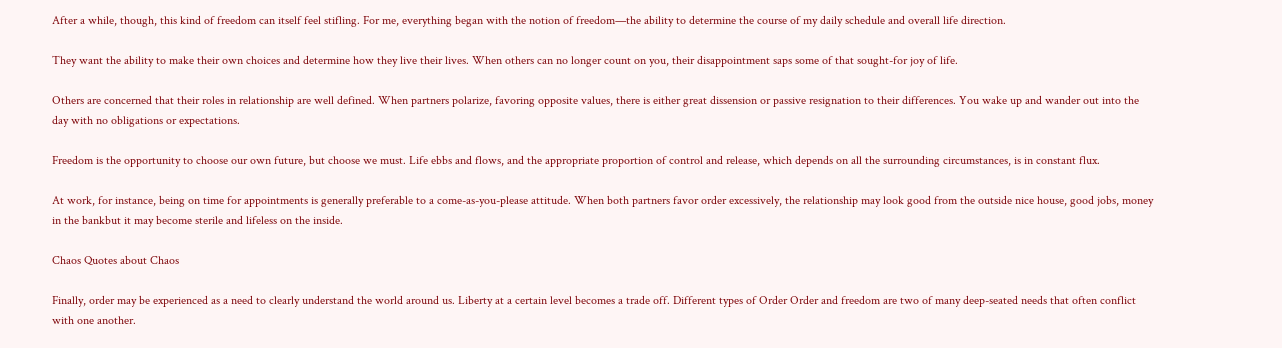After a while, though, this kind of freedom can itself feel stifling. For me, everything began with the notion of freedom—the ability to determine the course of my daily schedule and overall life direction.

They want the ability to make their own choices and determine how they live their lives. When others can no longer count on you, their disappointment saps some of that sought-for joy of life.

Others are concerned that their roles in relationship are well defined. When partners polarize, favoring opposite values, there is either great dissension or passive resignation to their differences. You wake up and wander out into the day with no obligations or expectations.

Freedom is the opportunity to choose our own future, but choose we must. Life ebbs and flows, and the appropriate proportion of control and release, which depends on all the surrounding circumstances, is in constant flux.

At work, for instance, being on time for appointments is generally preferable to a come-as-you-please attitude. When both partners favor order excessively, the relationship may look good from the outside nice house, good jobs, money in the bankbut it may become sterile and lifeless on the inside.

Chaos Quotes about Chaos

Finally, order may be experienced as a need to clearly understand the world around us. Liberty at a certain level becomes a trade off. Different types of Order Order and freedom are two of many deep-seated needs that often conflict with one another.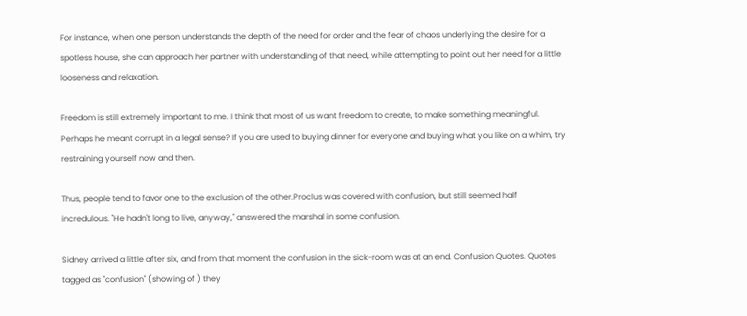For instance, when one person understands the depth of the need for order and the fear of chaos underlying the desire for a spotless house, she can approach her partner with understanding of that need, while attempting to point out her need for a little looseness and relaxation.

Freedom is still extremely important to me. I think that most of us want freedom to create, to make something meaningful. Perhaps he meant corrupt in a legal sense? If you are used to buying dinner for everyone and buying what you like on a whim, try restraining yourself now and then.

Thus, people tend to favor one to the exclusion of the other.Proclus was covered with confusion, but still seemed half incredulous. "He hadn't long to live, anyway," answered the marshal in some confusion.

Sidney arrived a little after six, and from that moment the confusion in the sick-room was at an end. Confusion Quotes. Quotes tagged as "confusion" (showing of ) they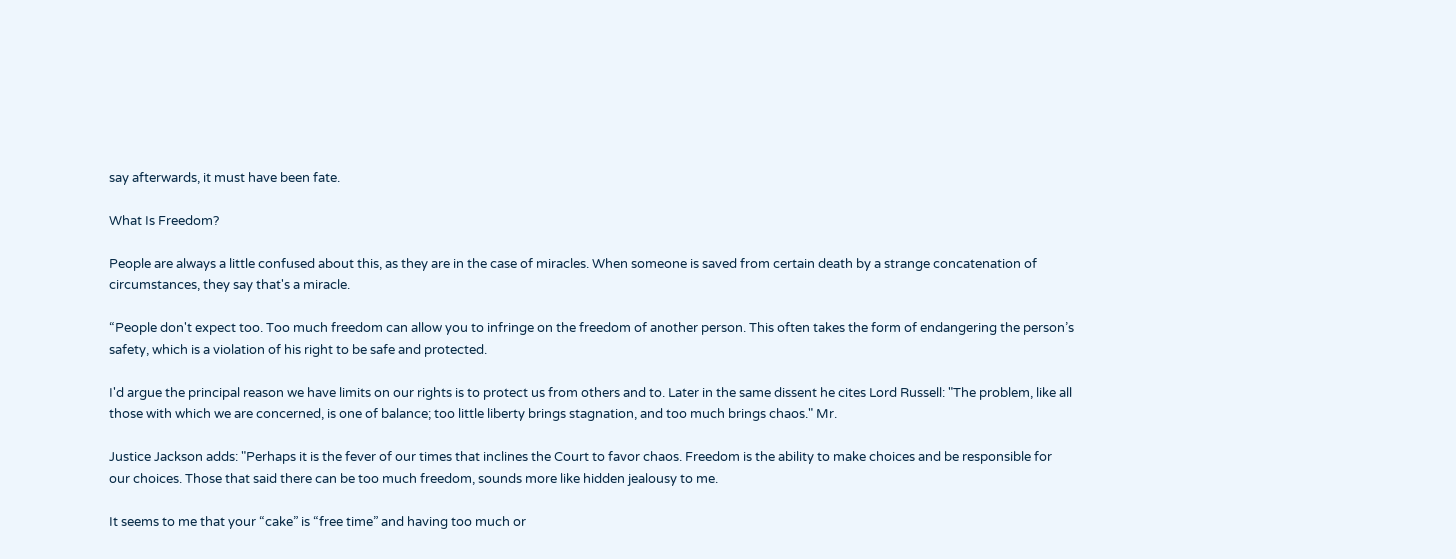say afterwards, it must have been fate.

What Is Freedom?

People are always a little confused about this, as they are in the case of miracles. When someone is saved from certain death by a strange concatenation of circumstances, they say that's a miracle.

“People don't expect too. Too much freedom can allow you to infringe on the freedom of another person. This often takes the form of endangering the person’s safety, which is a violation of his right to be safe and protected.

I'd argue the principal reason we have limits on our rights is to protect us from others and to. Later in the same dissent he cites Lord Russell: "The problem, like all those with which we are concerned, is one of balance; too little liberty brings stagnation, and too much brings chaos." Mr.

Justice Jackson adds: "Perhaps it is the fever of our times that inclines the Court to favor chaos. Freedom is the ability to make choices and be responsible for our choices. Those that said there can be too much freedom, sounds more like hidden jealousy to me.

It seems to me that your “cake” is “free time” and having too much or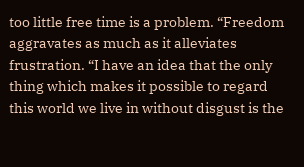too little free time is a problem. “Freedom aggravates as much as it alleviates frustration. “I have an idea that the only thing which makes it possible to regard this world we live in without disgust is the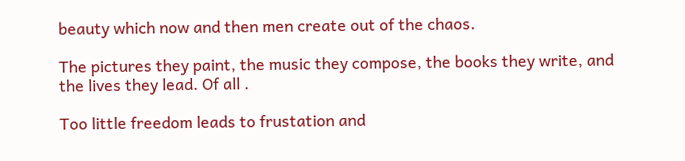beauty which now and then men create out of the chaos.

The pictures they paint, the music they compose, the books they write, and the lives they lead. Of all .

Too little freedom leads to frustation and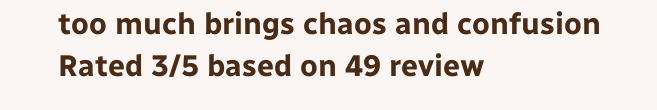too much brings chaos and confusion
Rated 3/5 based on 49 review